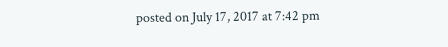posted on July 17, 2017 at 7:42 pm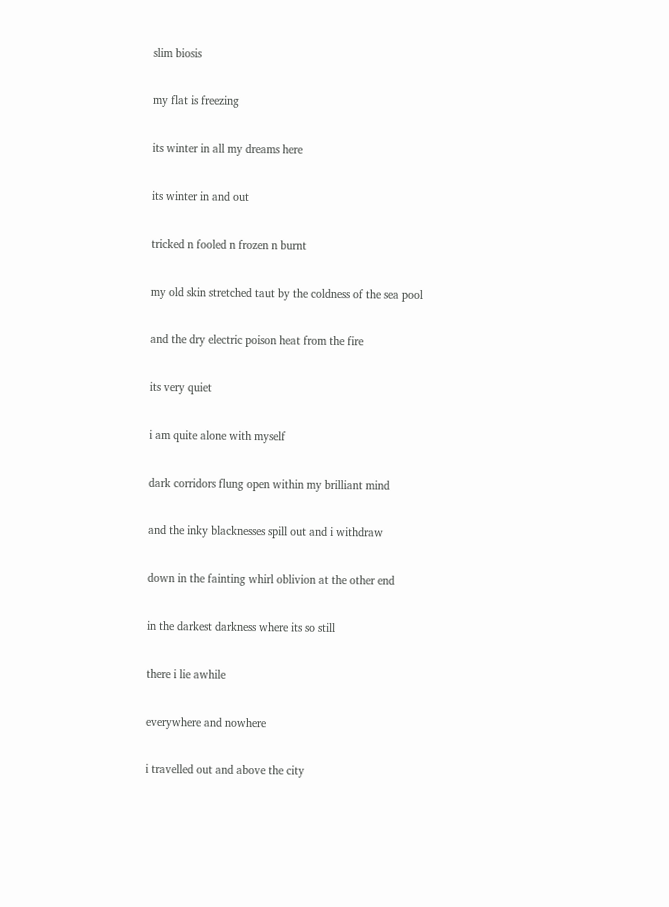slim biosis

my flat is freezing

its winter in all my dreams here

its winter in and out

tricked n fooled n frozen n burnt

my old skin stretched taut by the coldness of the sea pool

and the dry electric poison heat from the fire

its very quiet

i am quite alone with myself

dark corridors flung open within my brilliant mind

and the inky blacknesses spill out and i withdraw

down in the fainting whirl oblivion at the other end

in the darkest darkness where its so still

there i lie awhile

everywhere and nowhere

i travelled out and above the city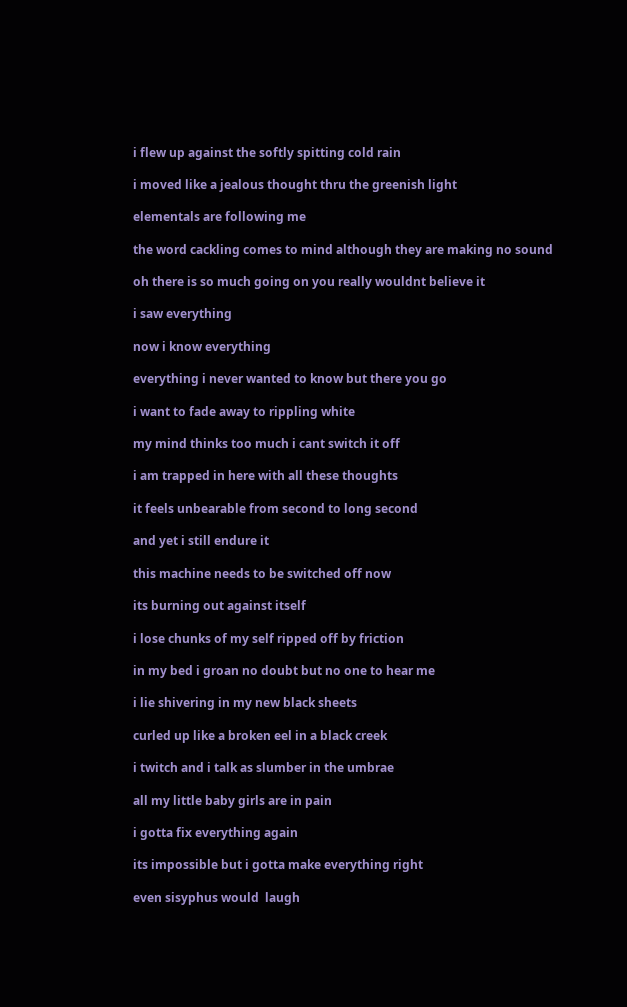i flew up against the softly spitting cold rain

i moved like a jealous thought thru the greenish light

elementals are following me

the word cackling comes to mind although they are making no sound

oh there is so much going on you really wouldnt believe it

i saw everything

now i know everything

everything i never wanted to know but there you go

i want to fade away to rippling white

my mind thinks too much i cant switch it off

i am trapped in here with all these thoughts

it feels unbearable from second to long second

and yet i still endure it

this machine needs to be switched off now

its burning out against itself

i lose chunks of my self ripped off by friction

in my bed i groan no doubt but no one to hear me

i lie shivering in my new black sheets

curled up like a broken eel in a black creek

i twitch and i talk as slumber in the umbrae

all my little baby girls are in pain

i gotta fix everything again

its impossible but i gotta make everything right

even sisyphus would  laugh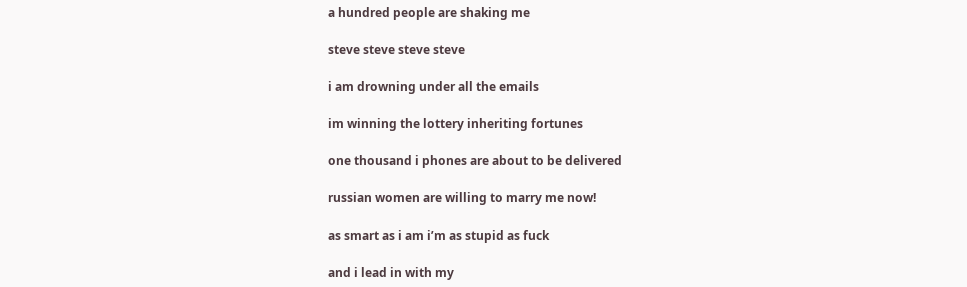a hundred people are shaking me

steve steve steve steve

i am drowning under all the emails

im winning the lottery inheriting fortunes

one thousand i phones are about to be delivered

russian women are willing to marry me now!

as smart as i am i’m as stupid as fuck

and i lead in with my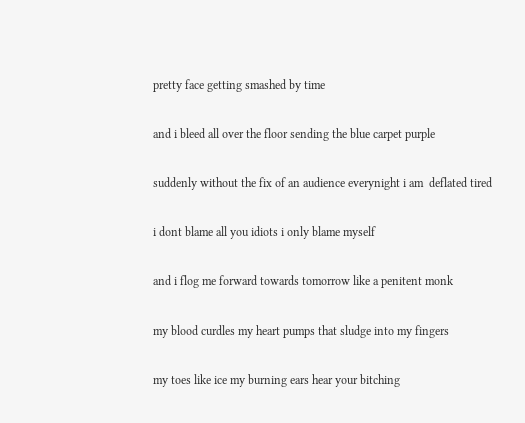pretty face getting smashed by time

and i bleed all over the floor sending the blue carpet purple

suddenly without the fix of an audience everynight i am  deflated tired

i dont blame all you idiots i only blame myself

and i flog me forward towards tomorrow like a penitent monk

my blood curdles my heart pumps that sludge into my fingers

my toes like ice my burning ears hear your bitching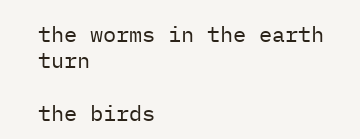the worms in the earth turn

the birds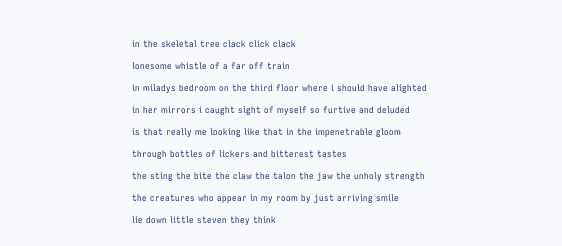in the skeletal tree clack click clack

lonesome whistle of a far off train

in miladys bedroom on the third floor where i should have alighted

in her mirrors i caught sight of myself so furtive and deluded

is that really me looking like that in the impenetrable gloom

through bottles of lickers and bitterest tastes

the sting the bite the claw the talon the jaw the unholy strength

the creatures who appear in my room by just arriving smile

lie down little steven they think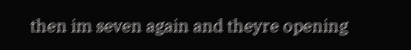then im seven again and theyre opening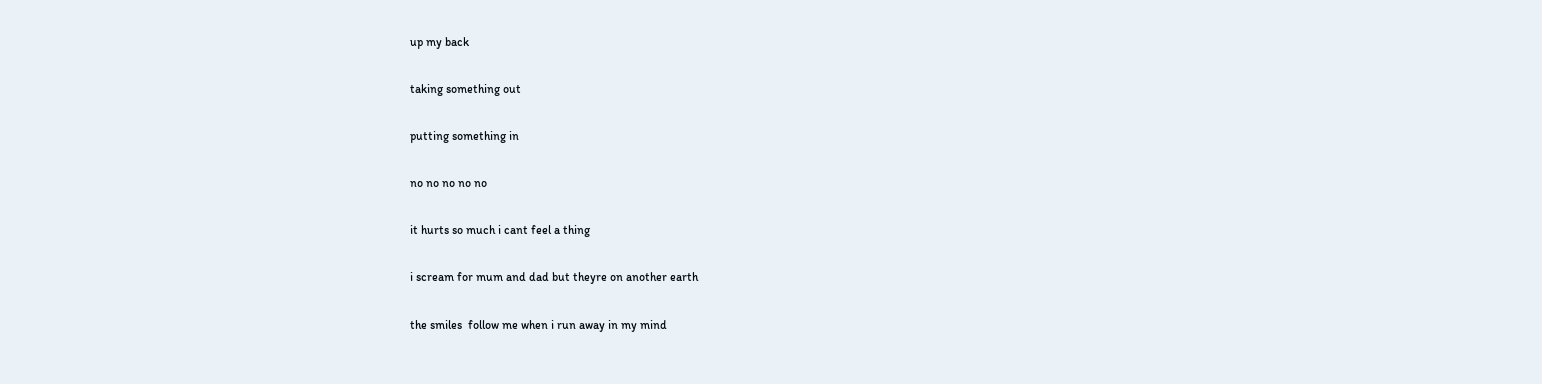up my back

taking something out

putting something in

no no no no no

it hurts so much i cant feel a thing

i scream for mum and dad but theyre on another earth

the smiles  follow me when i run away in my mind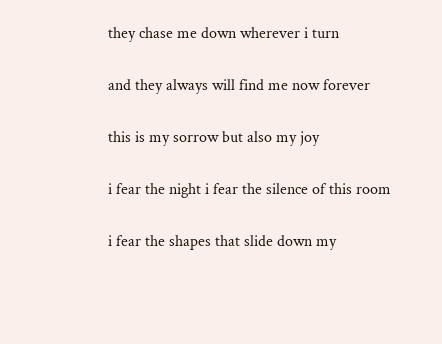they chase me down wherever i turn

and they always will find me now forever

this is my sorrow but also my joy

i fear the night i fear the silence of this room

i fear the shapes that slide down my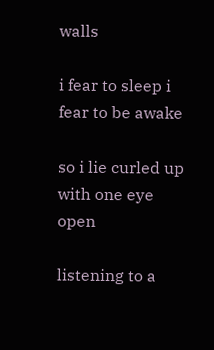walls

i fear to sleep i fear to be awake

so i lie curled up with one eye open

listening to a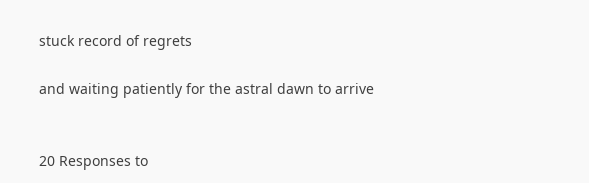stuck record of regrets

and waiting patiently for the astral dawn to arrive


20 Responses to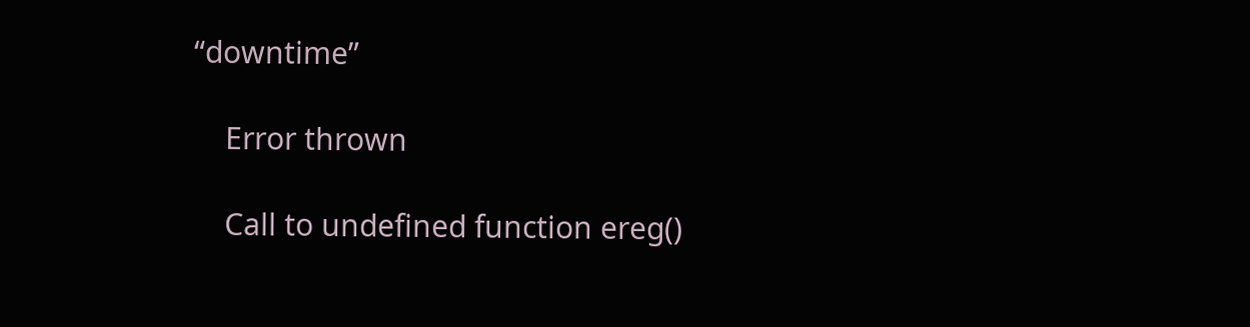“downtime”

    Error thrown

    Call to undefined function ereg()